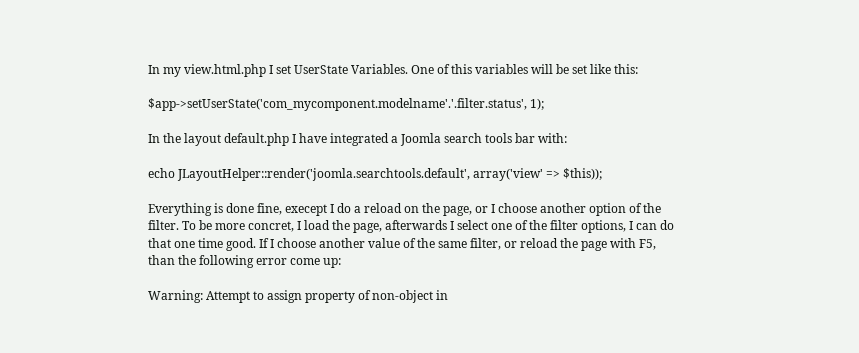In my view.html.php I set UserState Variables. One of this variables will be set like this:

$app->setUserState('com_mycomponent.modelname'.'.filter.status', 1);

In the layout default.php I have integrated a Joomla search tools bar with:

echo JLayoutHelper::render('joomla.searchtools.default', array('view' => $this));

Everything is done fine, execept I do a reload on the page, or I choose another option of the filter. To be more concret, I load the page, afterwards I select one of the filter options, I can do that one time good. If I choose another value of the same filter, or reload the page with F5, than the following error come up:

Warning: Attempt to assign property of non-object in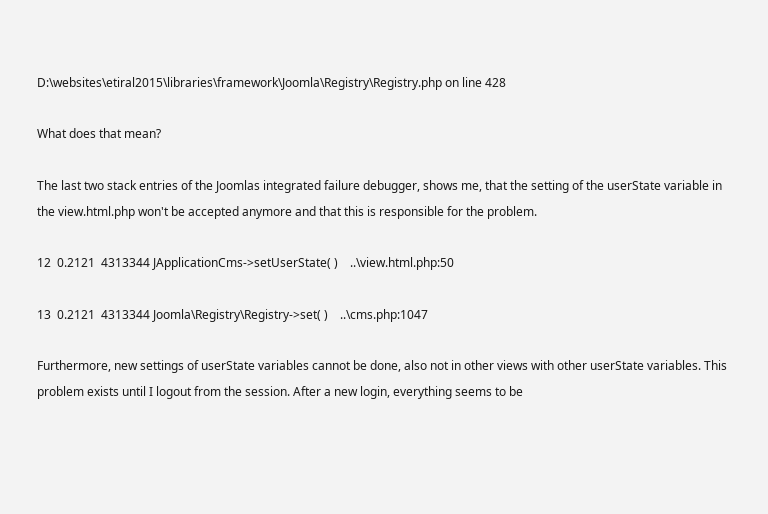D:\websites\etiral2015\libraries\framework\Joomla\Registry\Registry.php on line 428

What does that mean?

The last two stack entries of the Joomlas integrated failure debugger, shows me, that the setting of the userState variable in the view.html.php won't be accepted anymore and that this is responsible for the problem.

12  0.2121  4313344 JApplicationCms->setUserState( )    ..\view.html.php:50

13  0.2121  4313344 Joomla\Registry\Registry->set( )    ..\cms.php:1047

Furthermore, new settings of userState variables cannot be done, also not in other views with other userState variables. This problem exists until I logout from the session. After a new login, everything seems to be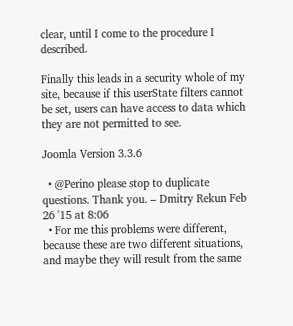clear, until I come to the procedure I described.

Finally this leads in a security whole of my site, because if this userState filters cannot be set, users can have access to data which they are not permitted to see.

Joomla Version 3.3.6

  • @Perino please stop to duplicate questions. Thank you. – Dmitry Rekun Feb 26 '15 at 8:06
  • For me this problems were different, because these are two different situations, and maybe they will result from the same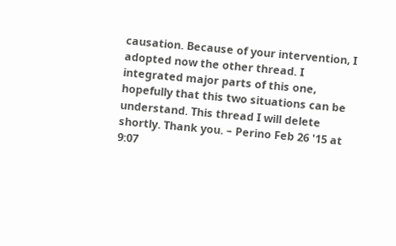causation. Because of your intervention, I adopted now the other thread. I integrated major parts of this one, hopefully that this two situations can be understand. This thread I will delete shortly. Thank you. – Perino Feb 26 '15 at 9:07